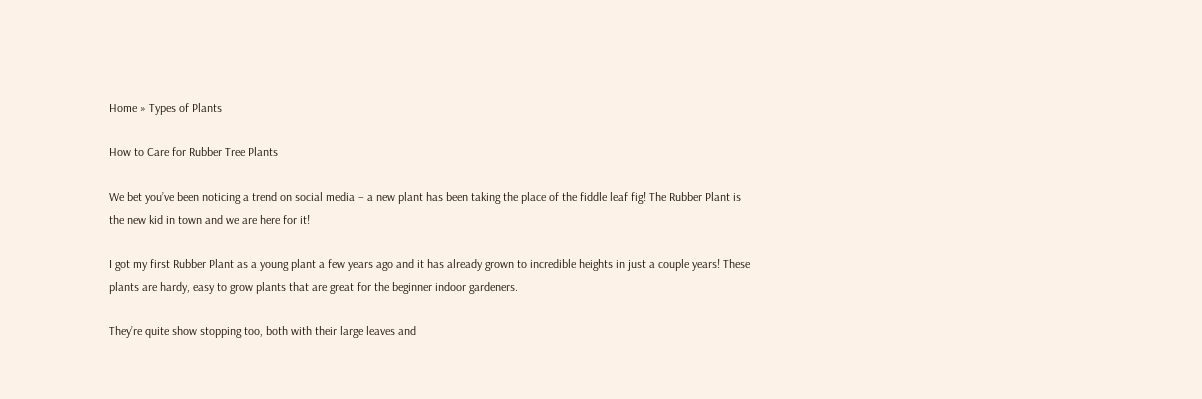Home » Types of Plants

How to Care for Rubber Tree Plants

We bet you’ve been noticing a trend on social media – a new plant has been taking the place of the fiddle leaf fig! The Rubber Plant is the new kid in town and we are here for it!

I got my first Rubber Plant as a young plant a few years ago and it has already grown to incredible heights in just a couple years! These plants are hardy, easy to grow plants that are great for the beginner indoor gardeners.

They’re quite show stopping too, both with their large leaves and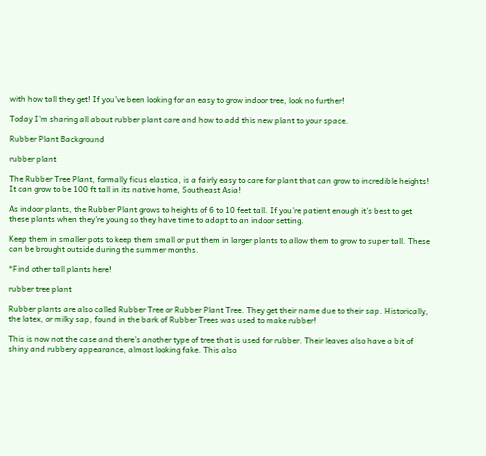with how tall they get! If you’ve been looking for an easy to grow indoor tree, look no further!

Today I’m sharing all about rubber plant care and how to add this new plant to your space.

Rubber Plant Background

rubber plant

The Rubber Tree Plant, formally ficus elastica, is a fairly easy to care for plant that can grow to incredible heights! It can grow to be 100 ft tall in its native home, Southeast Asia!

As indoor plants, the Rubber Plant grows to heights of 6 to 10 feet tall. If you’re patient enough it’s best to get these plants when they’re young so they have time to adapt to an indoor setting.

Keep them in smaller pots to keep them small or put them in larger plants to allow them to grow to super tall. These can be brought outside during the summer months.

*Find other tall plants here!

rubber tree plant

Rubber plants are also called Rubber Tree or Rubber Plant Tree. They get their name due to their sap. Historically, the latex, or milky sap, found in the bark of Rubber Trees was used to make rubber!

This is now not the case and there’s another type of tree that is used for rubber. Their leaves also have a bit of shiny and rubbery appearance, almost looking fake. This also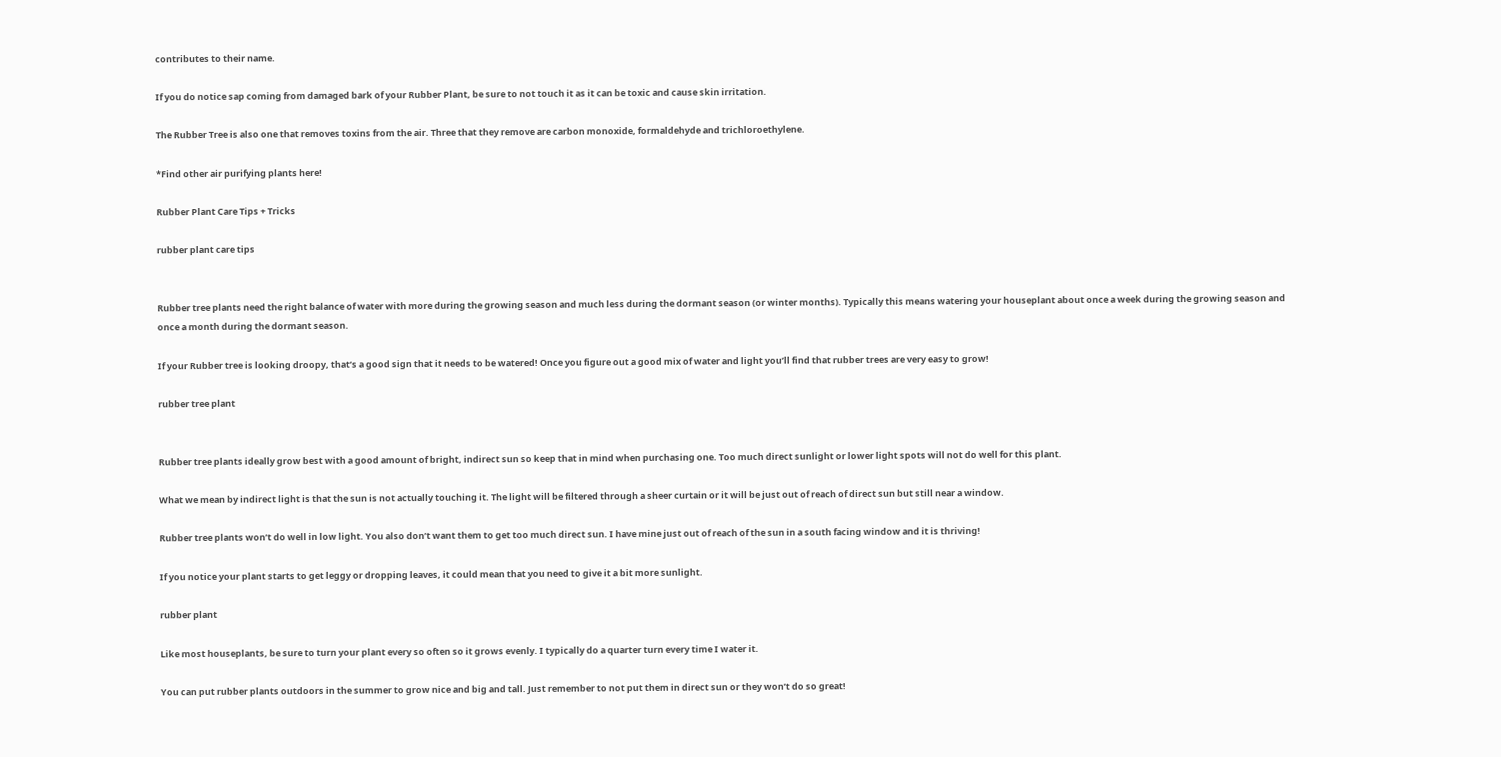contributes to their name.

If you do notice sap coming from damaged bark of your Rubber Plant, be sure to not touch it as it can be toxic and cause skin irritation.

The Rubber Tree is also one that removes toxins from the air. Three that they remove are carbon monoxide, formaldehyde and trichloroethylene.

*Find other air purifying plants here!

Rubber Plant Care Tips + Tricks

rubber plant care tips


Rubber tree plants need the right balance of water with more during the growing season and much less during the dormant season (or winter months). Typically this means watering your houseplant about once a week during the growing season and once a month during the dormant season.

If your Rubber tree is looking droopy, that’s a good sign that it needs to be watered! Once you figure out a good mix of water and light you’ll find that rubber trees are very easy to grow!

rubber tree plant


Rubber tree plants ideally grow best with a good amount of bright, indirect sun so keep that in mind when purchasing one. Too much direct sunlight or lower light spots will not do well for this plant.

What we mean by indirect light is that the sun is not actually touching it. The light will be filtered through a sheer curtain or it will be just out of reach of direct sun but still near a window.

Rubber tree plants won’t do well in low light. You also don’t want them to get too much direct sun. I have mine just out of reach of the sun in a south facing window and it is thriving!

If you notice your plant starts to get leggy or dropping leaves, it could mean that you need to give it a bit more sunlight.

rubber plant

Like most houseplants, be sure to turn your plant every so often so it grows evenly. I typically do a quarter turn every time I water it.

You can put rubber plants outdoors in the summer to grow nice and big and tall. Just remember to not put them in direct sun or they won’t do so great!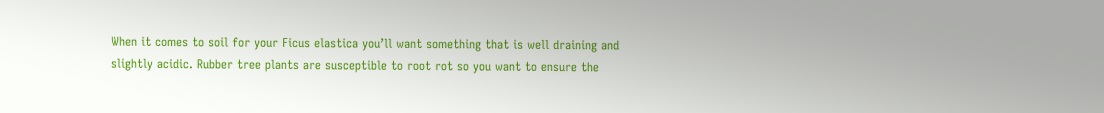When it comes to soil for your Ficus elastica you’ll want something that is well draining and slightly acidic. Rubber tree plants are susceptible to root rot so you want to ensure the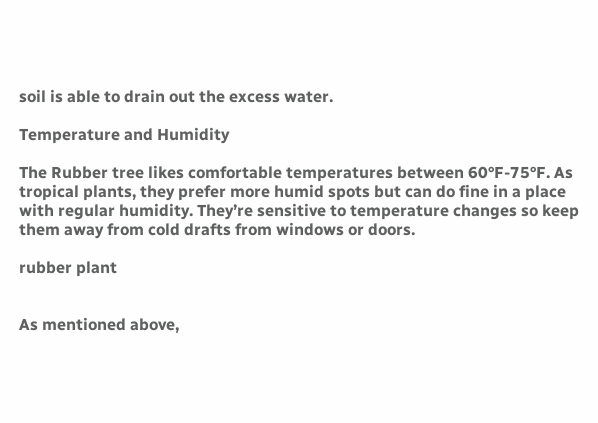soil is able to drain out the excess water.

Temperature and Humidity

The Rubber tree likes comfortable temperatures between 60°F-75°F. As tropical plants, they prefer more humid spots but can do fine in a place with regular humidity. They’re sensitive to temperature changes so keep them away from cold drafts from windows or doors.

rubber plant


As mentioned above,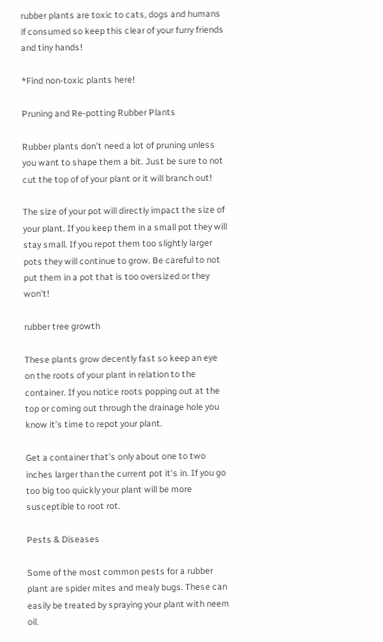rubber plants are toxic to cats, dogs and humans if consumed so keep this clear of your furry friends and tiny hands!

*Find non-toxic plants here!

Pruning and Re-potting Rubber Plants

Rubber plants don’t need a lot of pruning unless you want to shape them a bit. Just be sure to not cut the top of of your plant or it will branch out!

The size of your pot will directly impact the size of your plant. If you keep them in a small pot they will stay small. If you repot them too slightly larger pots they will continue to grow. Be careful to not put them in a pot that is too oversized or they won’t!

rubber tree growth

These plants grow decently fast so keep an eye on the roots of your plant in relation to the container. If you notice roots popping out at the top or coming out through the drainage hole you know it’s time to repot your plant.

Get a container that’s only about one to two inches larger than the current pot it’s in. If you go too big too quickly your plant will be more susceptible to root rot.

Pests & Diseases

Some of the most common pests for a rubber plant are spider mites and mealy bugs. These can easily be treated by spraying your plant with neem oil.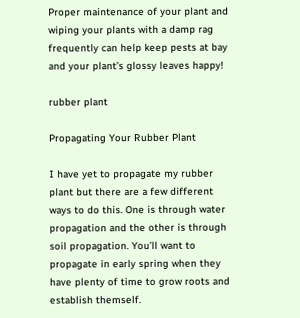Proper maintenance of your plant and wiping your plants with a damp rag frequently can help keep pests at bay and your plant’s glossy leaves happy!

rubber plant

Propagating Your Rubber Plant

I have yet to propagate my rubber plant but there are a few different ways to do this. One is through water propagation and the other is through soil propagation. You’ll want to propagate in early spring when they have plenty of time to grow roots and establish themself.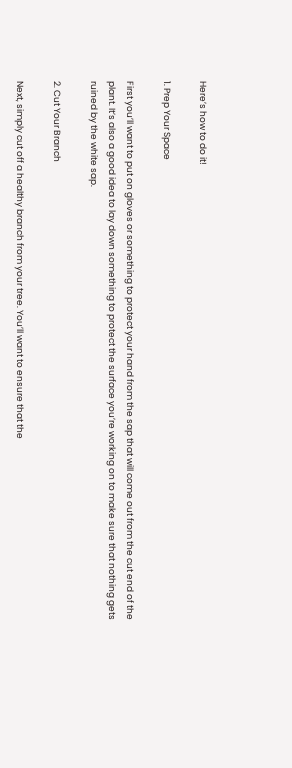Here’s how to do it!

1. Prep Your Space

First you’ll want to put on gloves or something to protect your hand from the sap that will come out from the cut end of the plant. It’s also a good idea to lay down something to protect the surface you’re working on to make sure that nothing gets ruined by the white sap.

2. Cut Your Branch

Next, simply cut off a healthy branch from your tree. You’ll want to ensure that the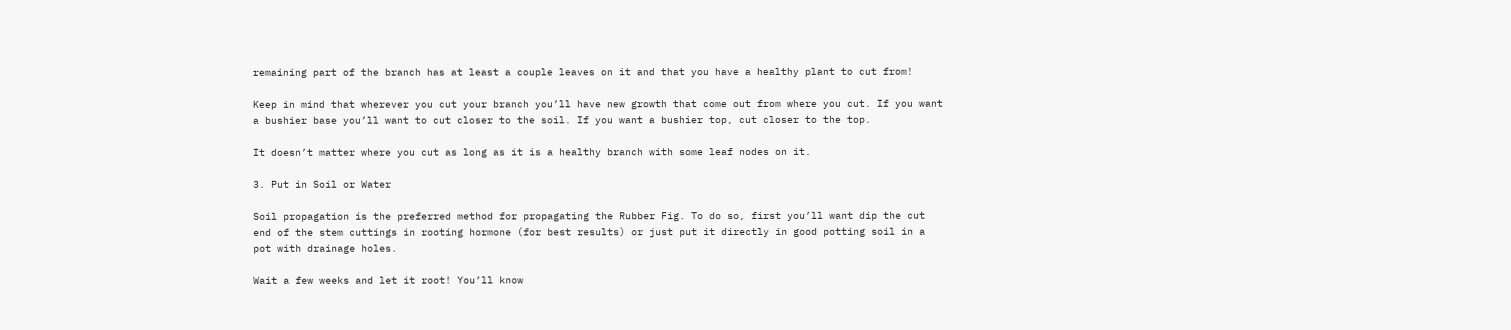remaining part of the branch has at least a couple leaves on it and that you have a healthy plant to cut from!

Keep in mind that wherever you cut your branch you’ll have new growth that come out from where you cut. If you want a bushier base you’ll want to cut closer to the soil. If you want a bushier top, cut closer to the top.

It doesn’t matter where you cut as long as it is a healthy branch with some leaf nodes on it.

3. Put in Soil or Water

Soil propagation is the preferred method for propagating the Rubber Fig. To do so, first you’ll want dip the cut end of the stem cuttings in rooting hormone (for best results) or just put it directly in good potting soil in a pot with drainage holes.

Wait a few weeks and let it root! You’ll know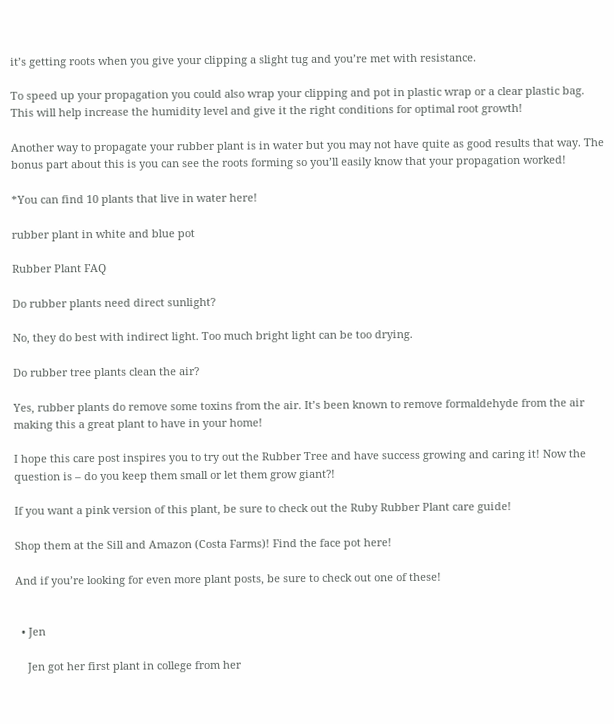it’s getting roots when you give your clipping a slight tug and you’re met with resistance.

To speed up your propagation you could also wrap your clipping and pot in plastic wrap or a clear plastic bag. This will help increase the humidity level and give it the right conditions for optimal root growth!

Another way to propagate your rubber plant is in water but you may not have quite as good results that way. The bonus part about this is you can see the roots forming so you’ll easily know that your propagation worked!

*You can find 10 plants that live in water here!

rubber plant in white and blue pot

Rubber Plant FAQ

Do rubber plants need direct sunlight?

No, they do best with indirect light. Too much bright light can be too drying.

Do rubber tree plants clean the air?

Yes, rubber plants do remove some toxins from the air. It’s been known to remove formaldehyde from the air making this a great plant to have in your home!

I hope this care post inspires you to try out the Rubber Tree and have success growing and caring it! Now the question is – do you keep them small or let them grow giant?!

If you want a pink version of this plant, be sure to check out the Ruby Rubber Plant care guide!

Shop them at the Sill and Amazon (Costa Farms)! Find the face pot here!

And if you’re looking for even more plant posts, be sure to check out one of these!


  • Jen

    Jen got her first plant in college from her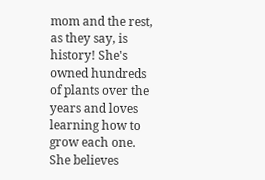mom and the rest, as they say, is history! She's owned hundreds of plants over the years and loves learning how to grow each one. She believes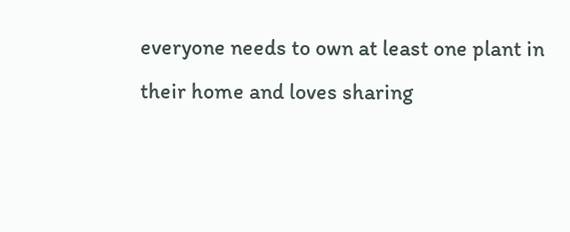everyone needs to own at least one plant in their home and loves sharing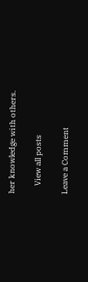her knowledge with others.

    View all posts

Leave a Comment